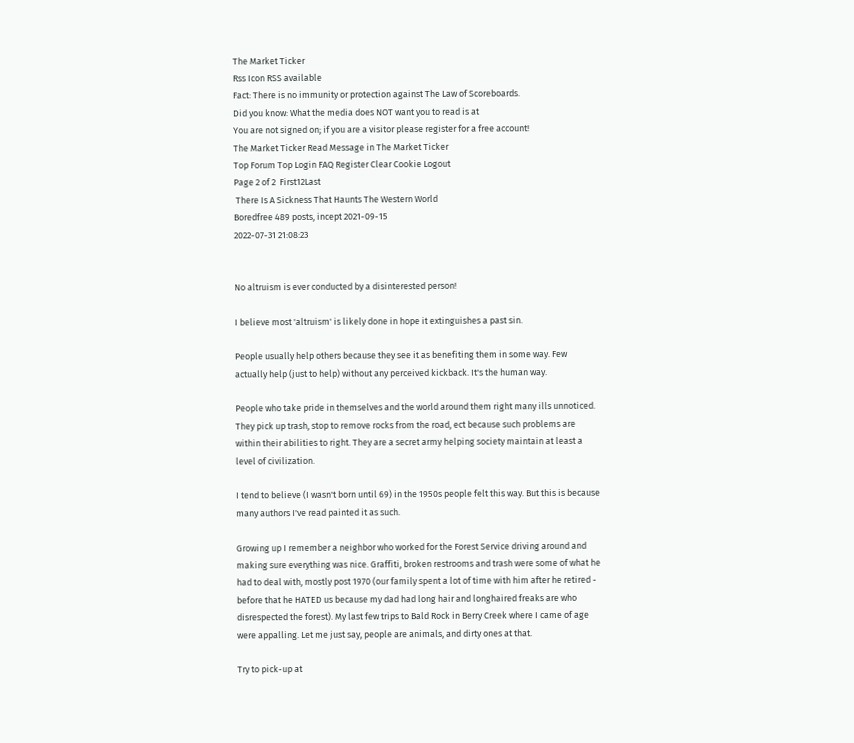The Market Ticker
Rss Icon RSS available
Fact: There is no immunity or protection against The Law of Scoreboards.
Did you know: What the media does NOT want you to read is at
You are not signed on; if you are a visitor please register for a free account!
The Market Ticker Read Message in The Market Ticker
Top Forum Top Login FAQ Register Clear Cookie Logout
Page 2 of 2  First12Last
 There Is A Sickness That Haunts The Western World
Boredfree 489 posts, incept 2021-09-15
2022-07-31 21:08:23


No altruism is ever conducted by a disinterested person!

I believe most 'altruism' is likely done in hope it extinguishes a past sin.

People usually help others because they see it as benefiting them in some way. Few actually help (just to help) without any perceived kickback. It's the human way.

People who take pride in themselves and the world around them right many ills unnoticed. They pick up trash, stop to remove rocks from the road, ect because such problems are within their abilities to right. They are a secret army helping society maintain at least a level of civilization.

I tend to believe (I wasn't born until 69) in the 1950s people felt this way. But this is because many authors I've read painted it as such.

Growing up I remember a neighbor who worked for the Forest Service driving around and making sure everything was nice. Graffiti, broken restrooms and trash were some of what he had to deal with, mostly post 1970 (our family spent a lot of time with him after he retired - before that he HATED us because my dad had long hair and longhaired freaks are who disrespected the forest). My last few trips to Bald Rock in Berry Creek where I came of age were appalling. Let me just say, people are animals, and dirty ones at that.

Try to pick-up at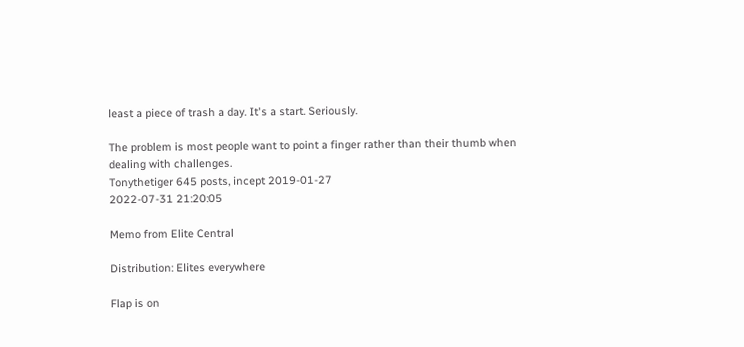least a piece of trash a day. It's a start. Seriously.

The problem is most people want to point a finger rather than their thumb when dealing with challenges.
Tonythetiger 645 posts, incept 2019-01-27
2022-07-31 21:20:05

Memo from Elite Central

Distribution: Elites everywhere

Flap is on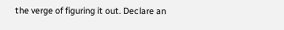the verge of figuring it out. Declare an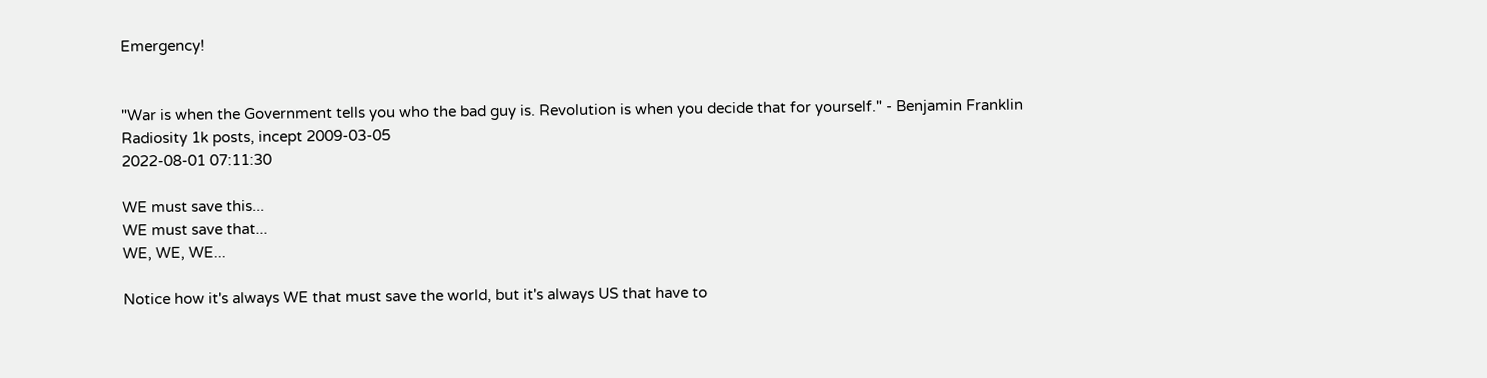Emergency!


"War is when the Government tells you who the bad guy is. Revolution is when you decide that for yourself." - Benjamin Franklin
Radiosity 1k posts, incept 2009-03-05
2022-08-01 07:11:30

WE must save this...
WE must save that...
WE, WE, WE...

Notice how it's always WE that must save the world, but it's always US that have to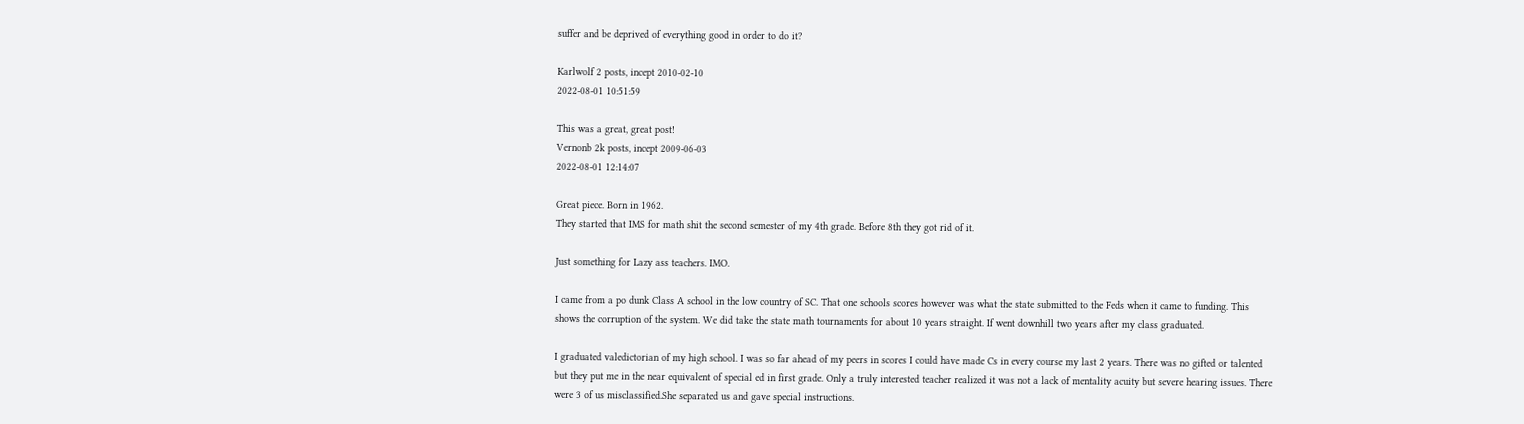suffer and be deprived of everything good in order to do it?

Karlwolf 2 posts, incept 2010-02-10
2022-08-01 10:51:59

This was a great, great post!
Vernonb 2k posts, incept 2009-06-03
2022-08-01 12:14:07

Great piece. Born in 1962.
They started that IMS for math shit the second semester of my 4th grade. Before 8th they got rid of it.

Just something for Lazy ass teachers. IMO.

I came from a po dunk Class A school in the low country of SC. That one schools scores however was what the state submitted to the Feds when it came to funding. This shows the corruption of the system. We did take the state math tournaments for about 10 years straight. If went downhill two years after my class graduated.

I graduated valedictorian of my high school. I was so far ahead of my peers in scores I could have made Cs in every course my last 2 years. There was no gifted or talented but they put me in the near equivalent of special ed in first grade. Only a truly interested teacher realized it was not a lack of mentality acuity but severe hearing issues. There were 3 of us misclassified.She separated us and gave special instructions.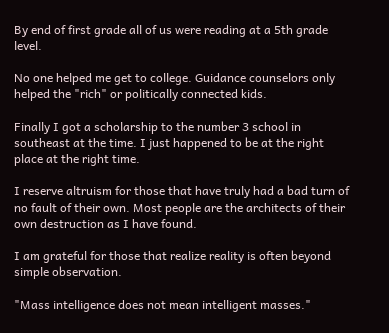By end of first grade all of us were reading at a 5th grade level.

No one helped me get to college. Guidance counselors only helped the "rich" or politically connected kids.

Finally I got a scholarship to the number 3 school in southeast at the time. I just happened to be at the right place at the right time.

I reserve altruism for those that have truly had a bad turn of no fault of their own. Most people are the architects of their own destruction as I have found.

I am grateful for those that realize reality is often beyond simple observation.

"Mass intelligence does not mean intelligent masses."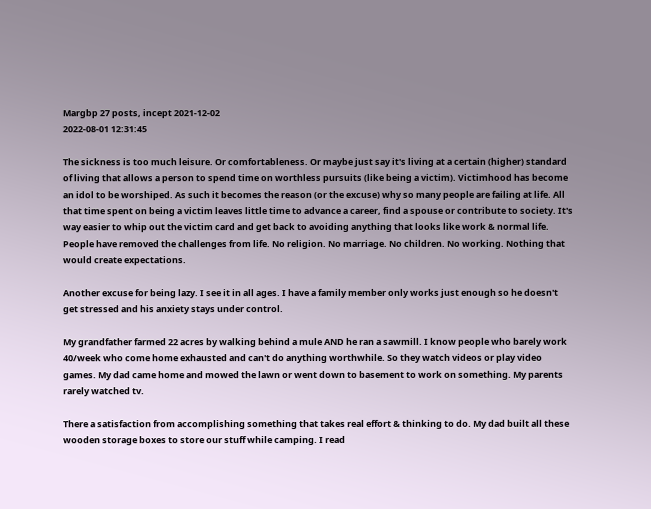Margbp 27 posts, incept 2021-12-02
2022-08-01 12:31:45

The sickness is too much leisure. Or comfortableness. Or maybe just say it's living at a certain (higher) standard of living that allows a person to spend time on worthless pursuits (like being a victim). Victimhood has become an idol to be worshiped. As such it becomes the reason (or the excuse) why so many people are failing at life. All that time spent on being a victim leaves little time to advance a career, find a spouse or contribute to society. It's way easier to whip out the victim card and get back to avoiding anything that looks like work & normal life. People have removed the challenges from life. No religion. No marriage. No children. No working. Nothing that would create expectations.

Another excuse for being lazy. I see it in all ages. I have a family member only works just enough so he doesn't get stressed and his anxiety stays under control.

My grandfather farmed 22 acres by walking behind a mule AND he ran a sawmill. I know people who barely work 40/week who come home exhausted and can't do anything worthwhile. So they watch videos or play video games. My dad came home and mowed the lawn or went down to basement to work on something. My parents rarely watched tv.

There a satisfaction from accomplishing something that takes real effort & thinking to do. My dad built all these wooden storage boxes to store our stuff while camping. I read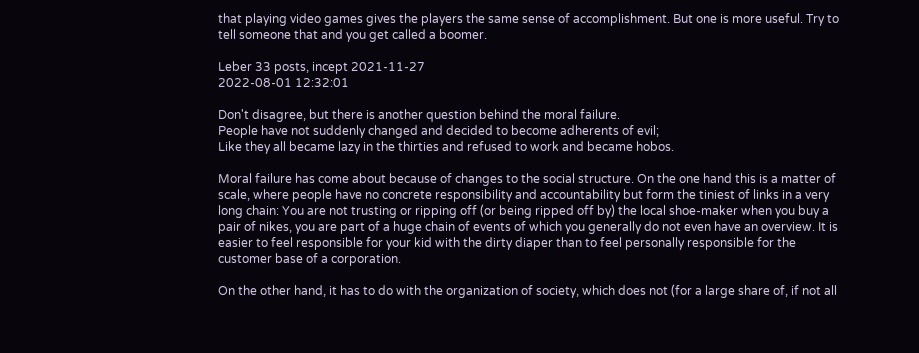that playing video games gives the players the same sense of accomplishment. But one is more useful. Try to tell someone that and you get called a boomer.

Leber 33 posts, incept 2021-11-27
2022-08-01 12:32:01

Don't disagree, but there is another question behind the moral failure.
People have not suddenly changed and decided to become adherents of evil;
Like they all became lazy in the thirties and refused to work and became hobos.

Moral failure has come about because of changes to the social structure. On the one hand this is a matter of scale, where people have no concrete responsibility and accountability but form the tiniest of links in a very long chain: You are not trusting or ripping off (or being ripped off by) the local shoe-maker when you buy a pair of nikes, you are part of a huge chain of events of which you generally do not even have an overview. It is easier to feel responsible for your kid with the dirty diaper than to feel personally responsible for the customer base of a corporation.

On the other hand, it has to do with the organization of society, which does not (for a large share of, if not all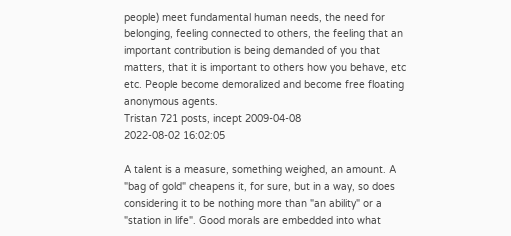people) meet fundamental human needs, the need for belonging, feeling connected to others, the feeling that an important contribution is being demanded of you that matters, that it is important to others how you behave, etc etc. People become demoralized and become free floating anonymous agents.
Tristan 721 posts, incept 2009-04-08
2022-08-02 16:02:05

A talent is a measure, something weighed, an amount. A "bag of gold" cheapens it, for sure, but in a way, so does considering it to be nothing more than "an ability" or a "station in life". Good morals are embedded into what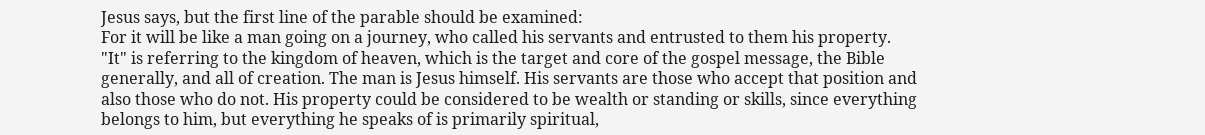Jesus says, but the first line of the parable should be examined:
For it will be like a man going on a journey, who called his servants and entrusted to them his property.
"It" is referring to the kingdom of heaven, which is the target and core of the gospel message, the Bible generally, and all of creation. The man is Jesus himself. His servants are those who accept that position and also those who do not. His property could be considered to be wealth or standing or skills, since everything belongs to him, but everything he speaks of is primarily spiritual,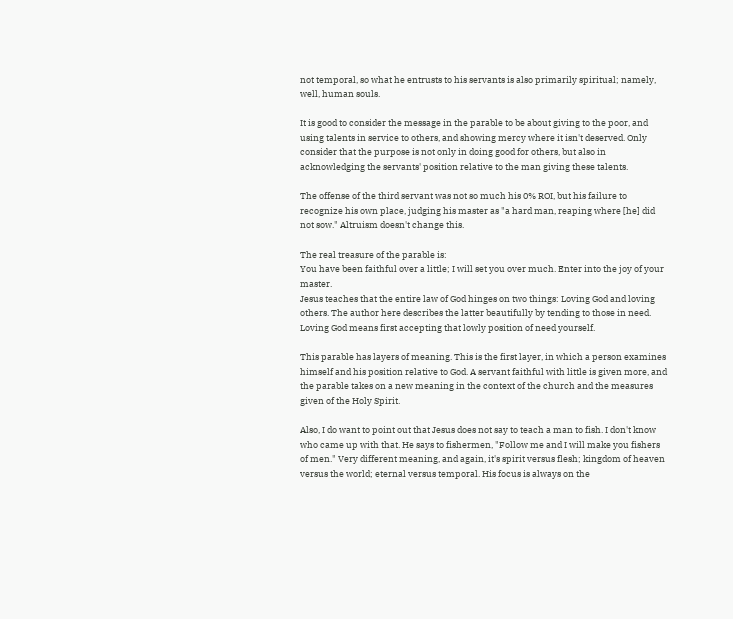not temporal, so what he entrusts to his servants is also primarily spiritual; namely, well, human souls.

It is good to consider the message in the parable to be about giving to the poor, and using talents in service to others, and showing mercy where it isn't deserved. Only consider that the purpose is not only in doing good for others, but also in acknowledging the servants' position relative to the man giving these talents.

The offense of the third servant was not so much his 0% ROI, but his failure to recognize his own place, judging his master as "a hard man, reaping where [he] did not sow." Altruism doesn't change this.

The real treasure of the parable is:
You have been faithful over a little; I will set you over much. Enter into the joy of your master.
Jesus teaches that the entire law of God hinges on two things: Loving God and loving others. The author here describes the latter beautifully by tending to those in need. Loving God means first accepting that lowly position of need yourself.

This parable has layers of meaning. This is the first layer, in which a person examines himself and his position relative to God. A servant faithful with little is given more, and the parable takes on a new meaning in the context of the church and the measures given of the Holy Spirit.

Also, I do want to point out that Jesus does not say to teach a man to fish. I don't know who came up with that. He says to fishermen, "Follow me and I will make you fishers of men." Very different meaning, and again, it's spirit versus flesh; kingdom of heaven versus the world; eternal versus temporal. His focus is always on the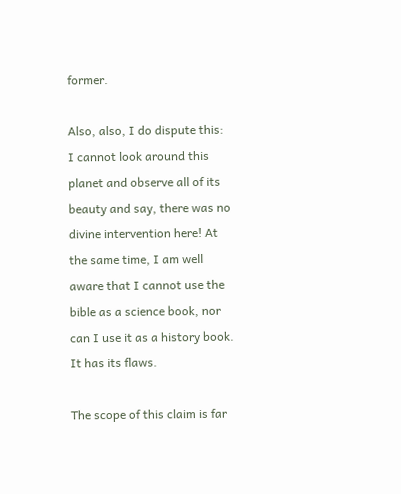former.

Also, also, I do dispute this:
I cannot look around this planet and observe all of its beauty and say, there was no divine intervention here! At the same time, I am well aware that I cannot use the bible as a science book, nor can I use it as a history book. It has its flaws.

The scope of this claim is far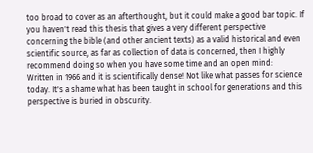too broad to cover as an afterthought, but it could make a good bar topic. If you haven't read this thesis that gives a very different perspective concerning the bible (and other ancient texts) as a valid historical and even scientific source, as far as collection of data is concerned, then I highly recommend doing so when you have some time and an open mind:
Written in 1966 and it is scientifically dense! Not like what passes for science today. It's a shame what has been taught in school for generations and this perspective is buried in obscurity.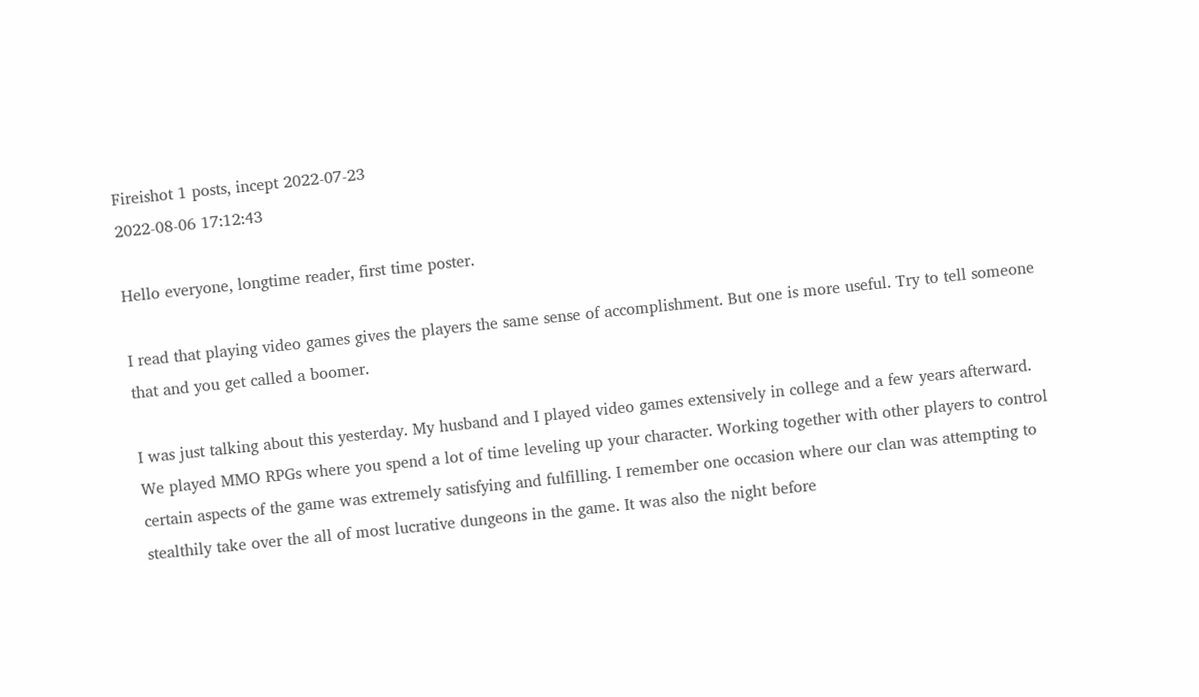Fireishot 1 posts, incept 2022-07-23
2022-08-06 17:12:43

Hello everyone, longtime reader, first time poster.

I read that playing video games gives the players the same sense of accomplishment. But one is more useful. Try to tell someone that and you get called a boomer.

I was just talking about this yesterday. My husband and I played video games extensively in college and a few years afterward. We played MMO RPGs where you spend a lot of time leveling up your character. Working together with other players to control certain aspects of the game was extremely satisfying and fulfilling. I remember one occasion where our clan was attempting to stealthily take over the all of most lucrative dungeons in the game. It was also the night before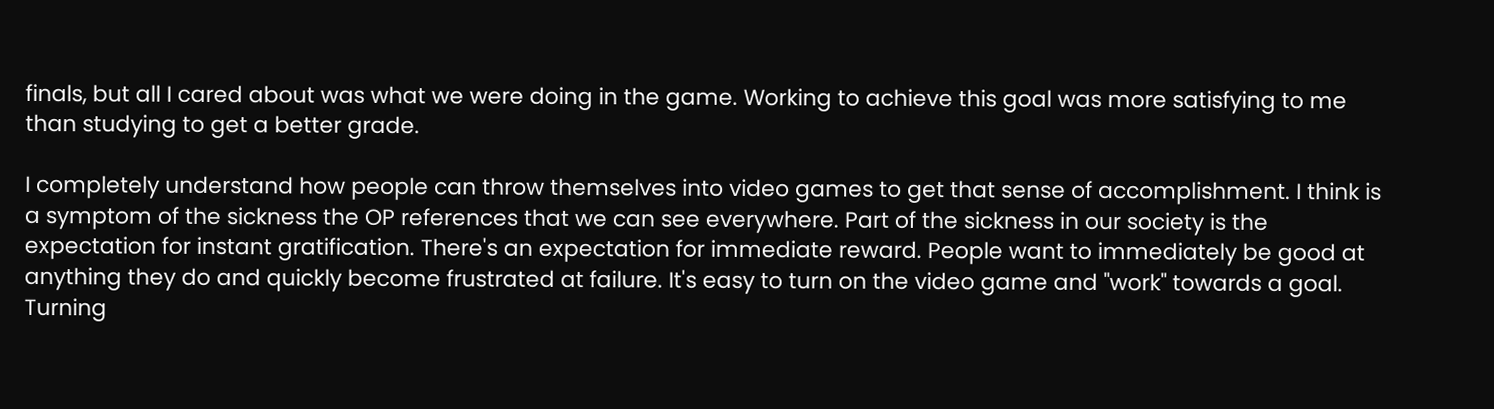finals, but all I cared about was what we were doing in the game. Working to achieve this goal was more satisfying to me than studying to get a better grade.

I completely understand how people can throw themselves into video games to get that sense of accomplishment. I think is a symptom of the sickness the OP references that we can see everywhere. Part of the sickness in our society is the expectation for instant gratification. There's an expectation for immediate reward. People want to immediately be good at anything they do and quickly become frustrated at failure. It's easy to turn on the video game and "work" towards a goal. Turning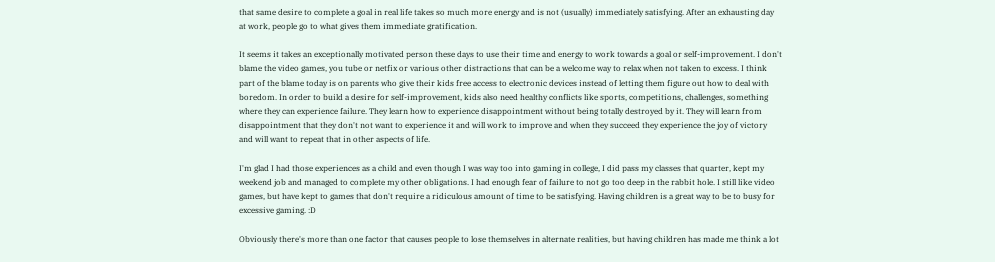that same desire to complete a goal in real life takes so much more energy and is not (usually) immediately satisfying. After an exhausting day at work, people go to what gives them immediate gratification.

It seems it takes an exceptionally motivated person these days to use their time and energy to work towards a goal or self-improvement. I don't blame the video games, you tube or netfix or various other distractions that can be a welcome way to relax when not taken to excess. I think part of the blame today is on parents who give their kids free access to electronic devices instead of letting them figure out how to deal with boredom. In order to build a desire for self-improvement, kids also need healthy conflicts like sports, competitions, challenges, something where they can experience failure. They learn how to experience disappointment without being totally destroyed by it. They will learn from disappointment that they don't not want to experience it and will work to improve and when they succeed they experience the joy of victory and will want to repeat that in other aspects of life.

I'm glad I had those experiences as a child and even though I was way too into gaming in college, I did pass my classes that quarter, kept my weekend job and managed to complete my other obligations. I had enough fear of failure to not go too deep in the rabbit hole. I still like video games, but have kept to games that don't require a ridiculous amount of time to be satisfying. Having children is a great way to be to busy for excessive gaming. :D

Obviously there's more than one factor that causes people to lose themselves in alternate realities, but having children has made me think a lot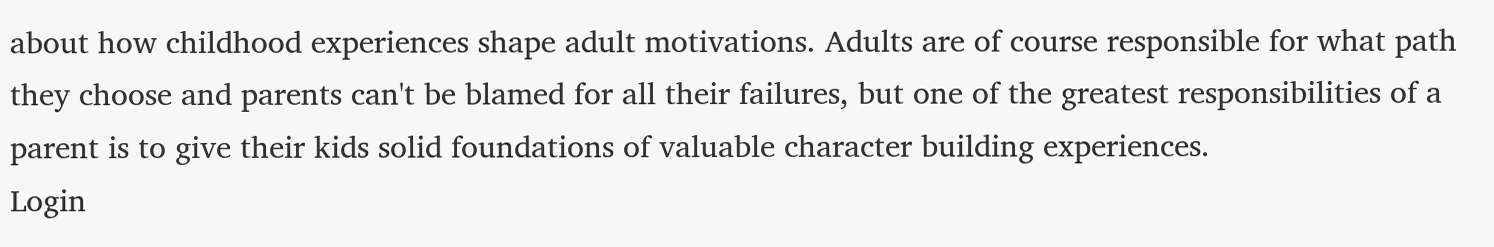about how childhood experiences shape adult motivations. Adults are of course responsible for what path they choose and parents can't be blamed for all their failures, but one of the greatest responsibilities of a parent is to give their kids solid foundations of valuable character building experiences.
Login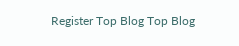Register Top Blog Top Blog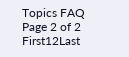Topics FAQ
Page 2 of 2  First12Last